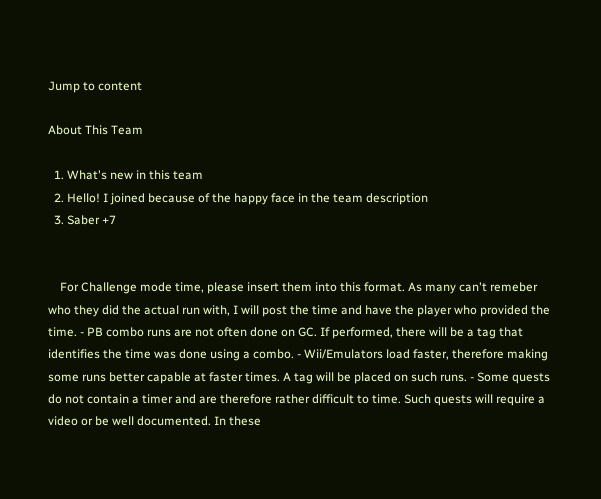Jump to content

About This Team

  1. What's new in this team
  2. Hello! I joined because of the happy face in the team description
  3. Saber +7


    For Challenge mode time, please insert them into this format. As many can't remeber who they did the actual run with, I will post the time and have the player who provided the time. - PB combo runs are not often done on GC. If performed, there will be a tag that identifies the time was done using a combo. - Wii/Emulators load faster, therefore making some runs better capable at faster times. A tag will be placed on such runs. - Some quests do not contain a timer and are therefore rather difficult to time. Such quests will require a video or be well documented. In these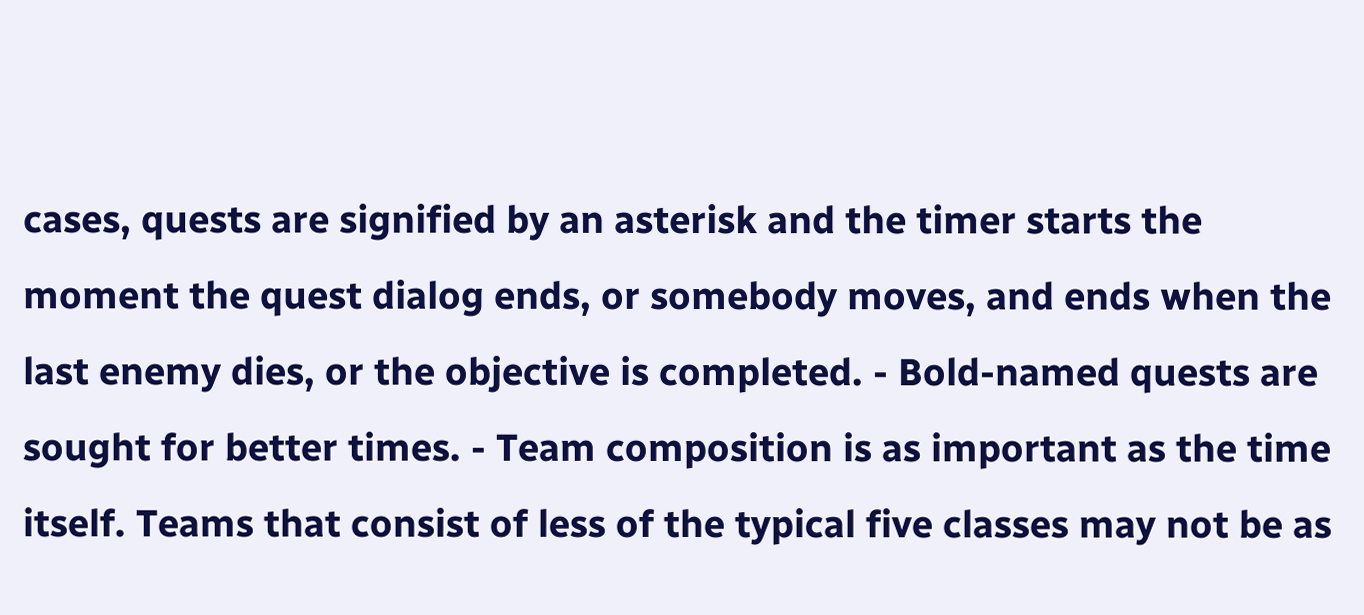cases, quests are signified by an asterisk and the timer starts the moment the quest dialog ends, or somebody moves, and ends when the last enemy dies, or the objective is completed. - Bold-named quests are sought for better times. - Team composition is as important as the time itself. Teams that consist of less of the typical five classes may not be as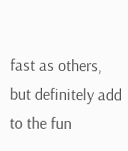fast as others, but definitely add to the fun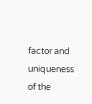factor and uniqueness of the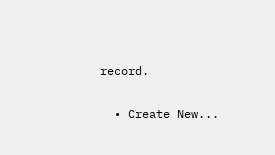record.

  • Create New...